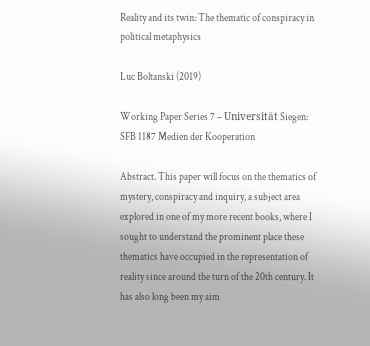Reality and its twin: The thematic of conspiracy in political metaphysics

Luc Boltanski (2019)

Working Paper Series 7 – Universität Siegen: SFB 1187 Medien der Kooperation

Abstract. This paper will focus on the thematics of mystery, conspiracy and inquiry, a subject area explored in one of my more recent books, where I sought to understand the prominent place these thematics have occupied in the representation of reality since around the turn of the 20th century. It has also long been my aim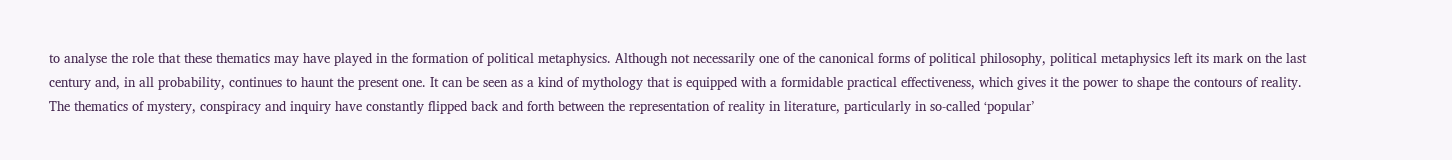to analyse the role that these thematics may have played in the formation of political metaphysics. Although not necessarily one of the canonical forms of political philosophy, political metaphysics left its mark on the last century and, in all probability, continues to haunt the present one. It can be seen as a kind of mythology that is equipped with a formidable practical effectiveness, which gives it the power to shape the contours of reality. The thematics of mystery, conspiracy and inquiry have constantly flipped back and forth between the representation of reality in literature, particularly in so-called ‘popular’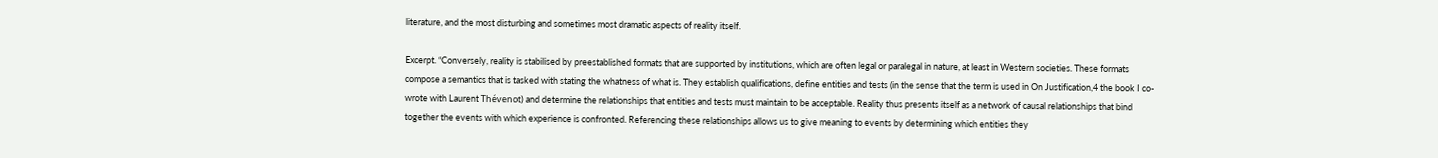literature, and the most disturbing and sometimes most dramatic aspects of reality itself.

Excerpt. “Conversely, reality is stabilised by preestablished formats that are supported by institutions, which are often legal or paralegal in nature, at least in Western societies. These formats compose a semantics that is tasked with stating the whatness of what is. They establish qualifications, define entities and tests (in the sense that the term is used in On Justification,4 the book I co-wrote with Laurent Thévenot) and determine the relationships that entities and tests must maintain to be acceptable. Reality thus presents itself as a network of causal relationships that bind together the events with which experience is confronted. Referencing these relationships allows us to give meaning to events by determining which entities they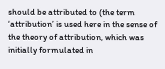should be attributed to (the term ‘attribution’ is used here in the sense of the theory of attribution, which was initially formulated in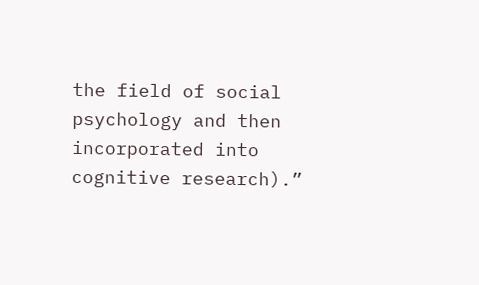the field of social psychology and then incorporated into cognitive research).”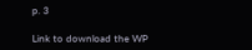p. 3

Link to download the WP